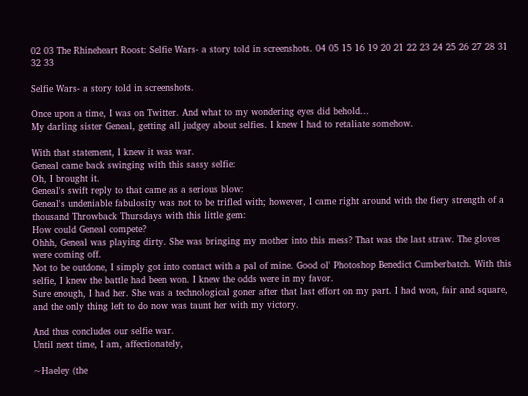02 03 The Rhineheart Roost: Selfie Wars- a story told in screenshots. 04 05 15 16 19 20 21 22 23 24 25 26 27 28 31 32 33

Selfie Wars- a story told in screenshots.

Once upon a time, I was on Twitter. And what to my wondering eyes did behold...
My darling sister Geneal, getting all judgey about selfies. I knew I had to retaliate somehow.

With that statement, I knew it was war.
Geneal came back swinging with this sassy selfie:
Oh, I brought it.
Geneal's swift reply to that came as a serious blow:
Geneal's undeniable fabulosity was not to be trifled with; however, I came right around with the fiery strength of a thousand Throwback Thursdays with this little gem:
How could Geneal compete?
Ohhh, Geneal was playing dirty. She was bringing my mother into this mess? That was the last straw. The gloves were coming off.
Not to be outdone, I simply got into contact with a pal of mine. Good ol' Photoshop Benedict Cumberbatch. With this selfie, I knew the battle had been won. I knew the odds were in my favor.
Sure enough, I had her. She was a technological goner after that last effort on my part. I had won, fair and square, and the only thing left to do now was taunt her with my victory.

And thus concludes our selfie war.
Until next time, I am, affectionately,

~Haeley (the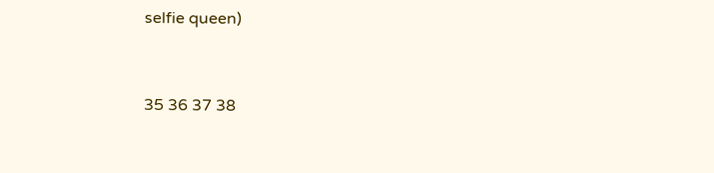selfie queen)


35 36 37 38